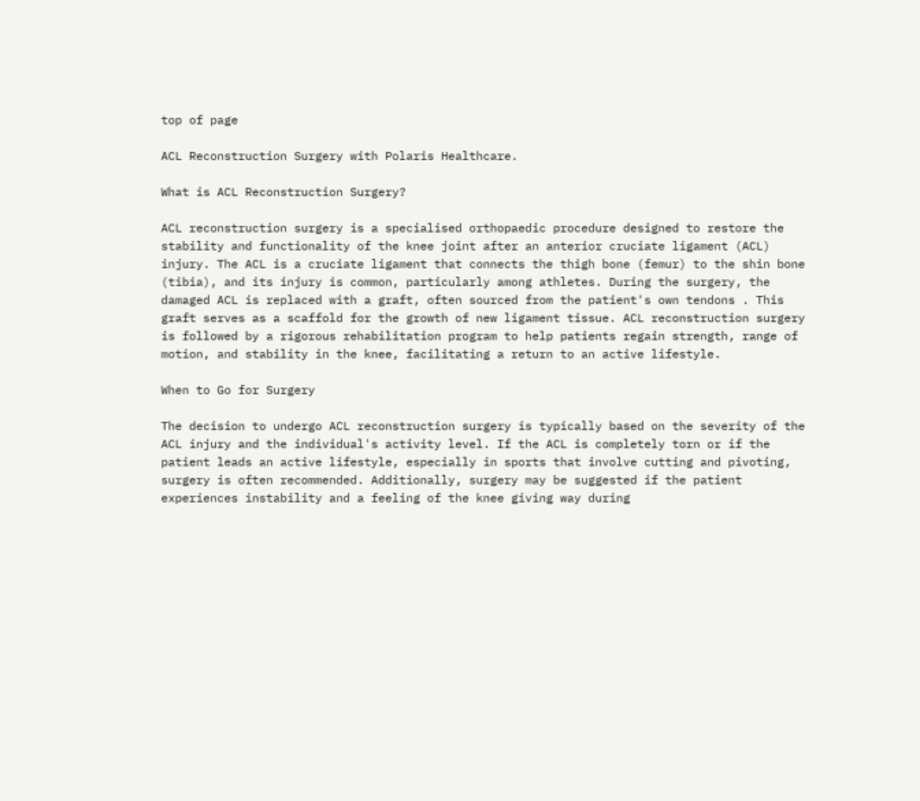top of page

ACL Reconstruction Surgery with Polaris Healthcare.

What is ACL Reconstruction Surgery?

ACL reconstruction surgery is a specialised orthopaedic procedure designed to restore the stability and functionality of the knee joint after an anterior cruciate ligament (ACL) injury. The ACL is a cruciate ligament that connects the thigh bone (femur) to the shin bone (tibia), and its injury is common, particularly among athletes. During the surgery, the damaged ACL is replaced with a graft, often sourced from the patient's own tendons . This graft serves as a scaffold for the growth of new ligament tissue. ACL reconstruction surgery is followed by a rigorous rehabilitation program to help patients regain strength, range of motion, and stability in the knee, facilitating a return to an active lifestyle.

When to Go for Surgery

The decision to undergo ACL reconstruction surgery is typically based on the severity of the ACL injury and the individual's activity level. If the ACL is completely torn or if the patient leads an active lifestyle, especially in sports that involve cutting and pivoting, surgery is often recommended. Additionally, surgery may be suggested if the patient experiences instability and a feeling of the knee giving way during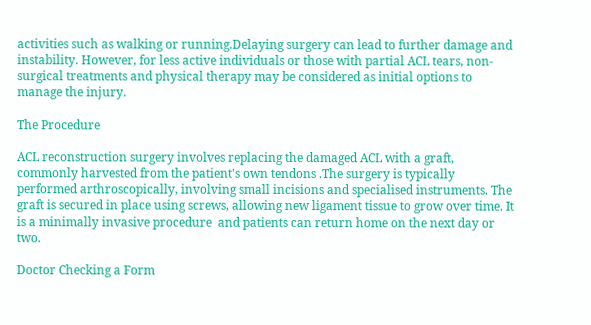activities such as walking or running.Delaying surgery can lead to further damage and instability. However, for less active individuals or those with partial ACL tears, non-surgical treatments and physical therapy may be considered as initial options to manage the injury.

The Procedure

ACL reconstruction surgery involves replacing the damaged ACL with a graft, commonly harvested from the patient's own tendons .The surgery is typically performed arthroscopically, involving small incisions and specialised instruments. The graft is secured in place using screws, allowing new ligament tissue to grow over time. It is a minimally invasive procedure  and patients can return home on the next day or two.

Doctor Checking a Form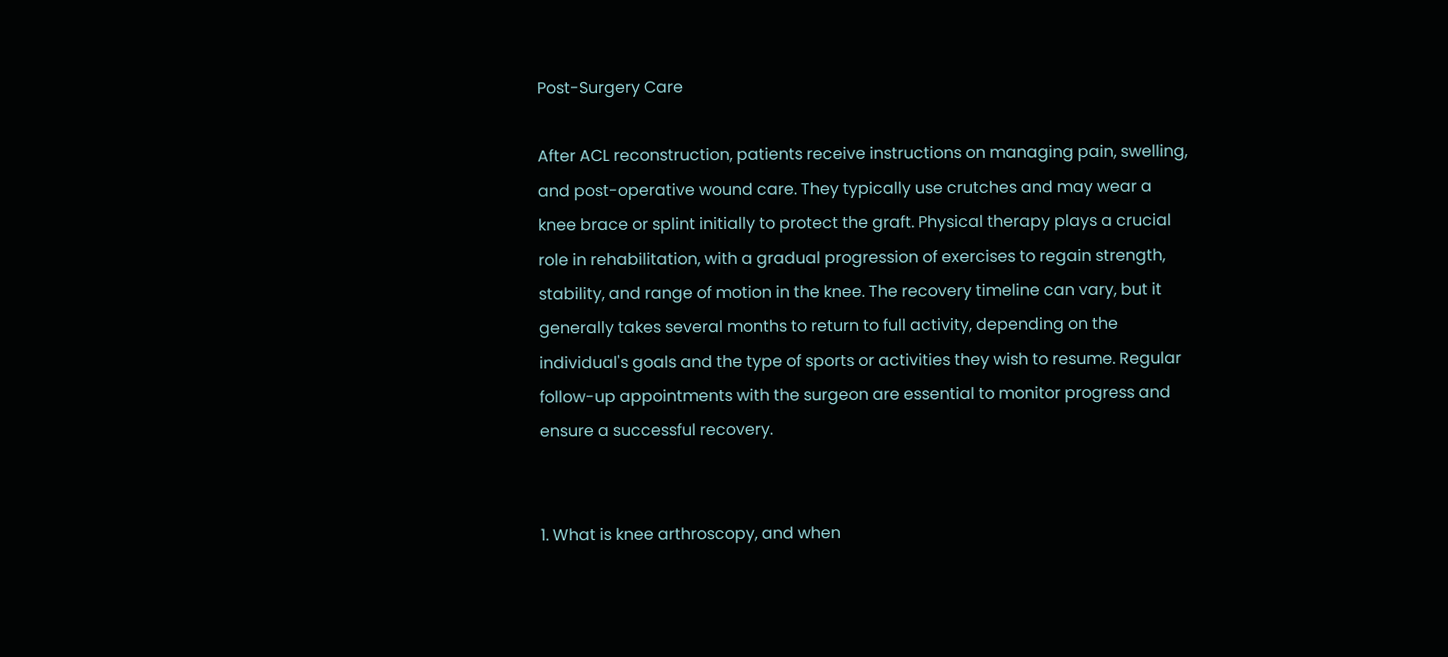Post-Surgery Care

After ACL reconstruction, patients receive instructions on managing pain, swelling, and post-operative wound care. They typically use crutches and may wear a knee brace or splint initially to protect the graft. Physical therapy plays a crucial role in rehabilitation, with a gradual progression of exercises to regain strength, stability, and range of motion in the knee. The recovery timeline can vary, but it generally takes several months to return to full activity, depending on the individual's goals and the type of sports or activities they wish to resume. Regular follow-up appointments with the surgeon are essential to monitor progress and ensure a successful recovery.


1. What is knee arthroscopy, and when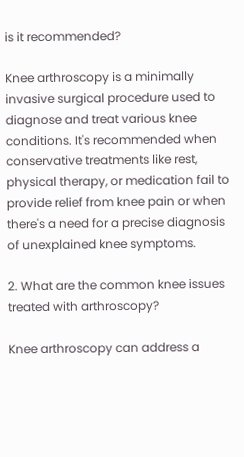is it recommended?

Knee arthroscopy is a minimally invasive surgical procedure used to diagnose and treat various knee conditions. It's recommended when conservative treatments like rest, physical therapy, or medication fail to provide relief from knee pain or when there's a need for a precise diagnosis of unexplained knee symptoms.

2. What are the common knee issues treated with arthroscopy?

Knee arthroscopy can address a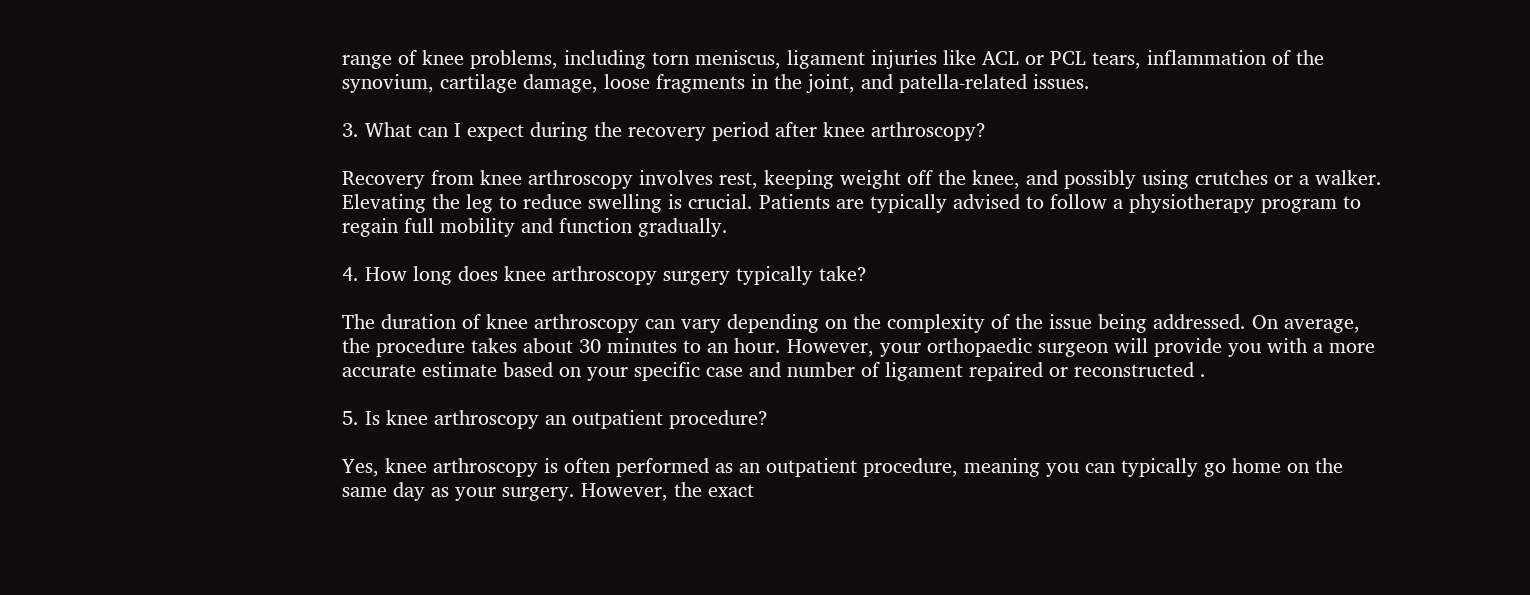range of knee problems, including torn meniscus, ligament injuries like ACL or PCL tears, inflammation of the synovium, cartilage damage, loose fragments in the joint, and patella-related issues.

3. What can I expect during the recovery period after knee arthroscopy?

Recovery from knee arthroscopy involves rest, keeping weight off the knee, and possibly using crutches or a walker. Elevating the leg to reduce swelling is crucial. Patients are typically advised to follow a physiotherapy program to regain full mobility and function gradually.

4. How long does knee arthroscopy surgery typically take?

The duration of knee arthroscopy can vary depending on the complexity of the issue being addressed. On average, the procedure takes about 30 minutes to an hour. However, your orthopaedic surgeon will provide you with a more accurate estimate based on your specific case and number of ligament repaired or reconstructed .

5. Is knee arthroscopy an outpatient procedure?

Yes, knee arthroscopy is often performed as an outpatient procedure, meaning you can typically go home on the same day as your surgery. However, the exact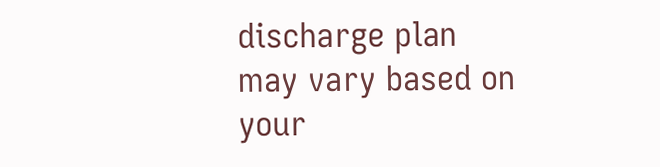discharge plan may vary based on your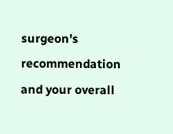surgeon's recommendation and your overall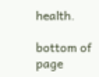health.

bottom of page